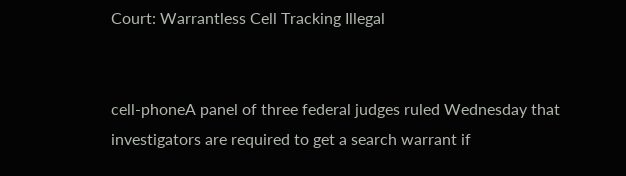Court: Warrantless Cell Tracking Illegal


cell-phoneA panel of three federal judges ruled Wednesday that investigators are required to get a search warrant if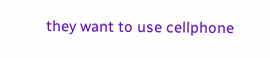they want to use cellphone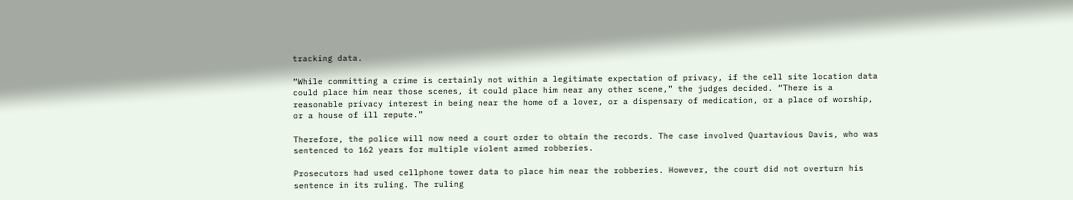tracking data.

“While committing a crime is certainly not within a legitimate expectation of privacy, if the cell site location data could place him near those scenes, it could place him near any other scene,” the judges decided. “There is a reasonable privacy interest in being near the home of a lover, or a dispensary of medication, or a place of worship, or a house of ill repute.”

Therefore, the police will now need a court order to obtain the records. The case involved Quartavious Davis, who was sentenced to 162 years for multiple violent armed robberies.

Prosecutors had used cellphone tower data to place him near the robberies. However, the court did not overturn his sentence in its ruling. The ruling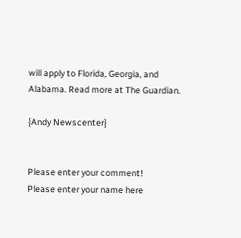will apply to Florida, Georgia, and Alabama. Read more at The Guardian.

{Andy Newscenter}


Please enter your comment!
Please enter your name here